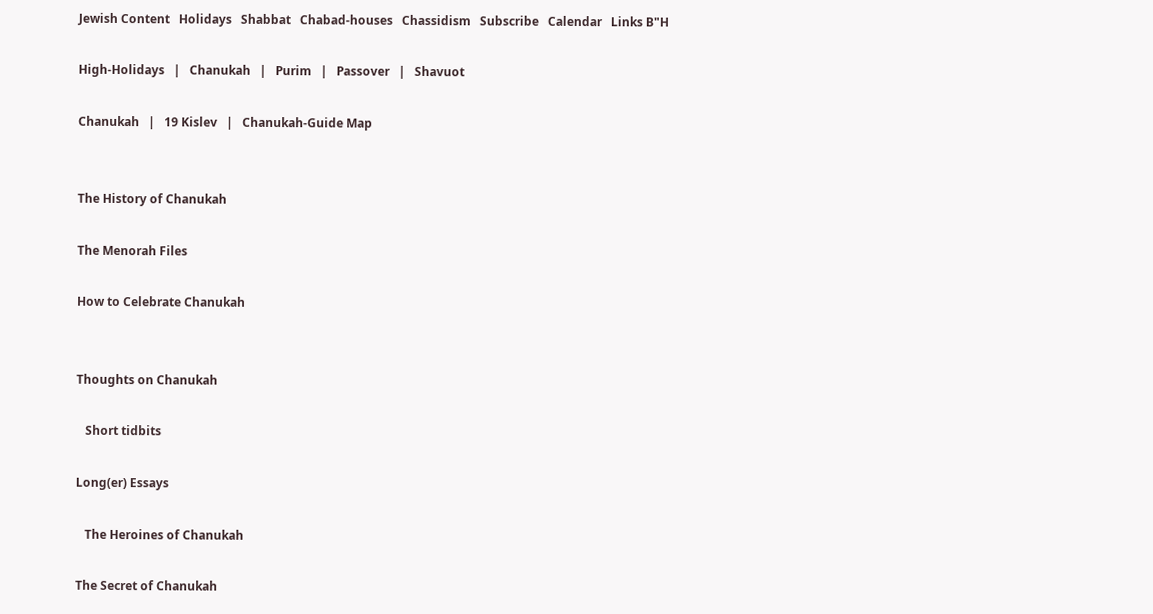Jewish Content   Holidays   Shabbat   Chabad-houses   Chassidism   Subscribe   Calendar   Links B"H

High-Holidays   |   Chanukah   |   Purim   |   Passover   |   Shavuot

Chanukah   |   19 Kislev   |   Chanukah-Guide Map


The History of Chanukah

The Menorah Files

How to Celebrate Chanukah


Thoughts on Chanukah

   Short tidbits

Long(er) Essays

   The Heroines of Chanukah

The Secret of Chanukah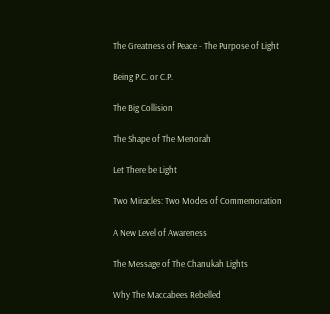The Greatness of Peace - The Purpose of Light

Being P.C. or C.P.

The Big Collision

The Shape of The Menorah

Let There be Light

Two Miracles: Two Modes of Commemoration

A New Level of Awareness

The Message of The Chanukah Lights

Why The Maccabees Rebelled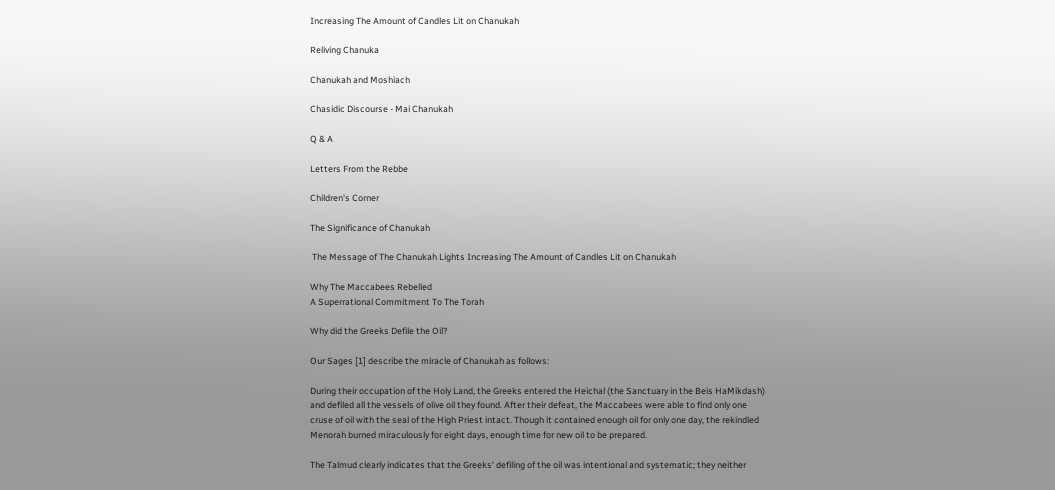Increasing The Amount of Candles Lit on Chanukah

Reliving Chanuka

Chanukah and Moshiach

Chasidic Discourse - Mai Chanukah

Q & A

Letters From the Rebbe

Children's Corner

The Significance of Chanukah

 The Message of The Chanukah Lights Increasing The Amount of Candles Lit on Chanukah

Why The Maccabees Rebelled
A Superrational Commitment To The Torah

Why did the Greeks Defile the Oil?

Our Sages [1] describe the miracle of Chanukah as follows:

During their occupation of the Holy Land, the Greeks entered the Heichal (the Sanctuary in the Beis HaMikdash) and defiled all the vessels of olive oil they found. After their defeat, the Maccabees were able to find only one cruse of oil with the seal of the High Priest intact. Though it contained enough oil for only one day, the rekindled Menorah burned miraculously for eight days, enough time for new oil to be prepared.

The Talmud clearly indicates that the Greeks' defiling of the oil was intentional and systematic; they neither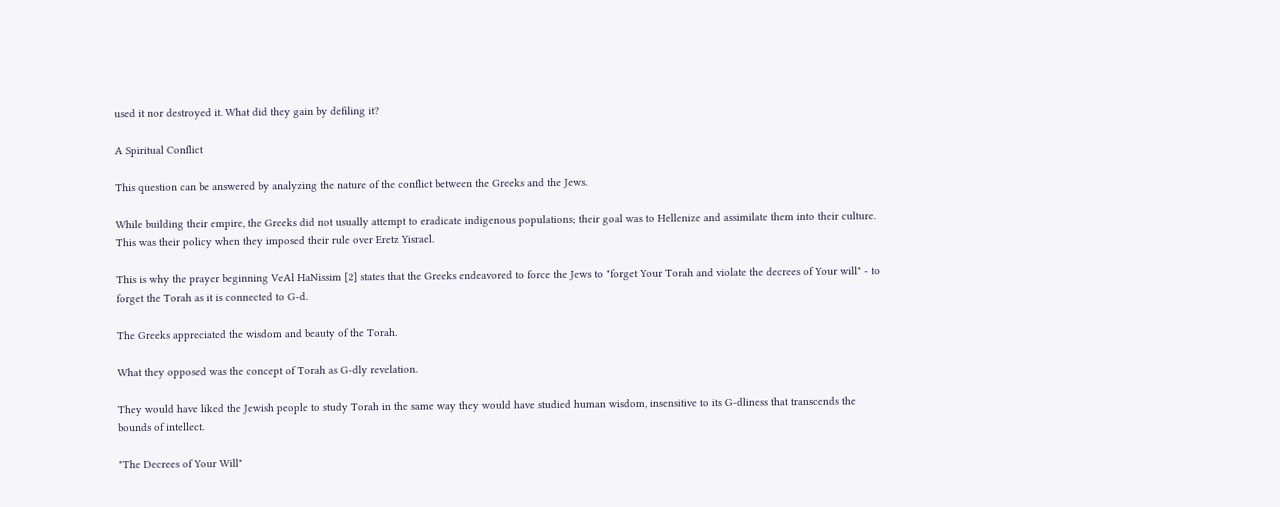used it nor destroyed it. What did they gain by defiling it?

A Spiritual Conflict

This question can be answered by analyzing the nature of the conflict between the Greeks and the Jews.

While building their empire, the Greeks did not usually attempt to eradicate indigenous populations; their goal was to Hellenize and assimilate them into their culture. This was their policy when they imposed their rule over Eretz Yisrael.

This is why the prayer beginning VeAl HaNissim [2] states that the Greeks endeavored to force the Jews to "forget Your Torah and violate the decrees of Your will" - to forget the Torah as it is connected to G-d.

The Greeks appreciated the wisdom and beauty of the Torah.

What they opposed was the concept of Torah as G-dly revelation.

They would have liked the Jewish people to study Torah in the same way they would have studied human wisdom, insensitive to its G-dliness that transcends the bounds of intellect.

"The Decrees of Your Will"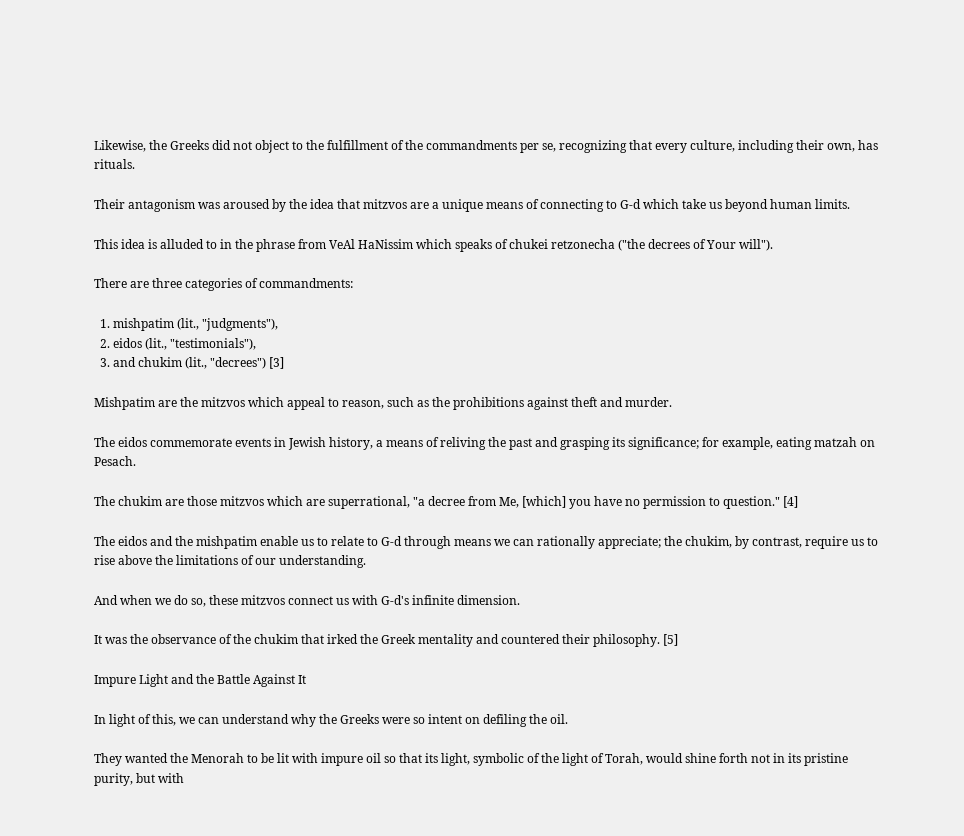Likewise, the Greeks did not object to the fulfillment of the commandments per se, recognizing that every culture, including their own, has rituals.

Their antagonism was aroused by the idea that mitzvos are a unique means of connecting to G-d which take us beyond human limits.

This idea is alluded to in the phrase from VeAl HaNissim which speaks of chukei retzonecha ("the decrees of Your will").

There are three categories of commandments:

  1. mishpatim (lit., "judgments"),
  2. eidos (lit., "testimonials"),
  3. and chukim (lit., "decrees") [3]

Mishpatim are the mitzvos which appeal to reason, such as the prohibitions against theft and murder.

The eidos commemorate events in Jewish history, a means of reliving the past and grasping its significance; for example, eating matzah on Pesach.

The chukim are those mitzvos which are superrational, "a decree from Me, [which] you have no permission to question." [4]

The eidos and the mishpatim enable us to relate to G-d through means we can rationally appreciate; the chukim, by contrast, require us to rise above the limitations of our understanding.

And when we do so, these mitzvos connect us with G-d's infinite dimension.

It was the observance of the chukim that irked the Greek mentality and countered their philosophy. [5]

Impure Light and the Battle Against It

In light of this, we can understand why the Greeks were so intent on defiling the oil.

They wanted the Menorah to be lit with impure oil so that its light, symbolic of the light of Torah, would shine forth not in its pristine purity, but with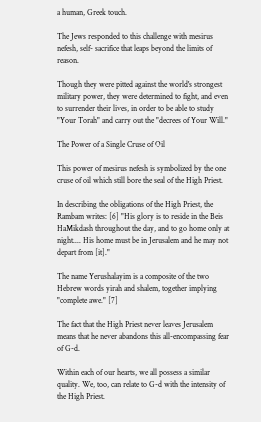a human, Greek touch.

The Jews responded to this challenge with mesirus nefesh, self- sacrifice that leaps beyond the limits of reason.

Though they were pitted against the world's strongest military power, they were determined to fight, and even to surrender their lives, in order to be able to study "Your Torah" and carry out the "decrees of Your Will."

The Power of a Single Cruse of Oil

This power of mesirus nefesh is symbolized by the one cruse of oil which still bore the seal of the High Priest.

In describing the obligations of the High Priest, the Rambam writes: [6] "His glory is to reside in the Beis HaMikdash throughout the day, and to go home only at night.... His home must be in Jerusalem and he may not depart from [it]."

The name Yerushalayim is a composite of the two Hebrew words yirah and shalem, together implying "complete awe." [7]

The fact that the High Priest never leaves Jerusalem means that he never abandons this all-encompassing fear of G-d.

Within each of our hearts, we all possess a similar quality. We, too, can relate to G-d with the intensity of the High Priest.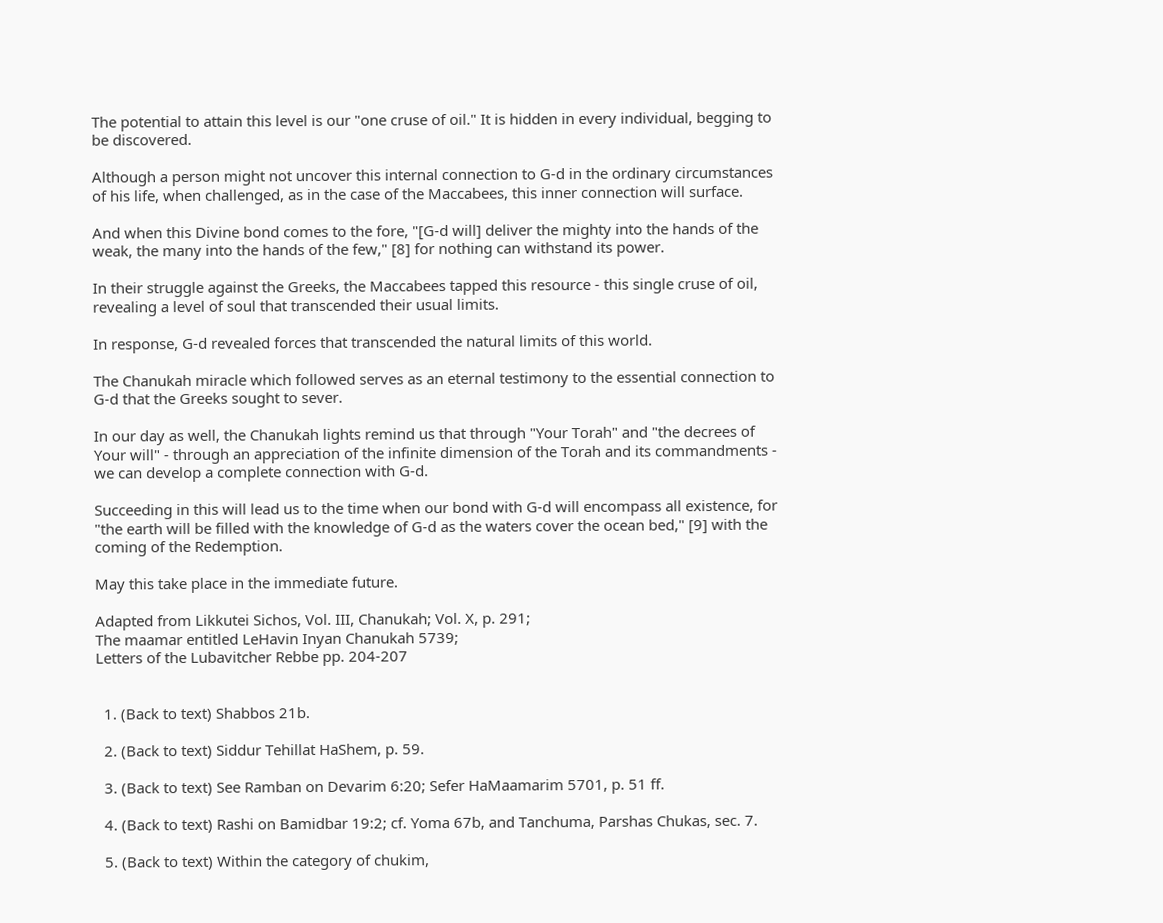The potential to attain this level is our "one cruse of oil." It is hidden in every individual, begging to be discovered.

Although a person might not uncover this internal connection to G-d in the ordinary circumstances of his life, when challenged, as in the case of the Maccabees, this inner connection will surface.

And when this Divine bond comes to the fore, "[G-d will] deliver the mighty into the hands of the weak, the many into the hands of the few," [8] for nothing can withstand its power.

In their struggle against the Greeks, the Maccabees tapped this resource - this single cruse of oil, revealing a level of soul that transcended their usual limits.

In response, G-d revealed forces that transcended the natural limits of this world.

The Chanukah miracle which followed serves as an eternal testimony to the essential connection to G-d that the Greeks sought to sever.

In our day as well, the Chanukah lights remind us that through "Your Torah" and "the decrees of Your will" - through an appreciation of the infinite dimension of the Torah and its commandments - we can develop a complete connection with G-d.

Succeeding in this will lead us to the time when our bond with G-d will encompass all existence, for "the earth will be filled with the knowledge of G-d as the waters cover the ocean bed," [9] with the coming of the Redemption.

May this take place in the immediate future.

Adapted from Likkutei Sichos, Vol. III, Chanukah; Vol. X, p. 291;
The maamar entitled LeHavin Inyan Chanukah 5739;
Letters of the Lubavitcher Rebbe pp. 204-207


  1. (Back to text) Shabbos 21b.

  2. (Back to text) Siddur Tehillat HaShem, p. 59.

  3. (Back to text) See Ramban on Devarim 6:20; Sefer HaMaamarim 5701, p. 51 ff.

  4. (Back to text) Rashi on Bamidbar 19:2; cf. Yoma 67b, and Tanchuma, Parshas Chukas, sec. 7.

  5. (Back to text) Within the category of chukim,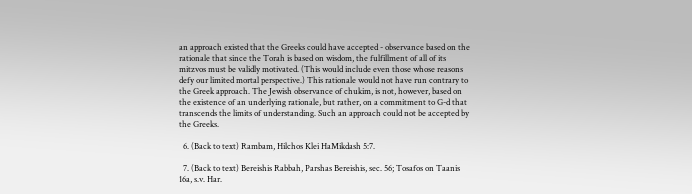an approach existed that the Greeks could have accepted - observance based on the rationale that since the Torah is based on wisdom, the fulfillment of all of its mitzvos must be validly motivated. (This would include even those whose reasons defy our limited mortal perspective.) This rationale would not have run contrary to the Greek approach. The Jewish observance of chukim, is not, however, based on the existence of an underlying rationale, but rather, on a commitment to G-d that transcends the limits of understanding. Such an approach could not be accepted by the Greeks.

  6. (Back to text) Rambam, Hilchos Klei HaMikdash 5:7.

  7. (Back to text) Bereishis Rabbah, Parshas Bereishis, sec. 56; Tosafos on Taanis 16a, s.v. Har.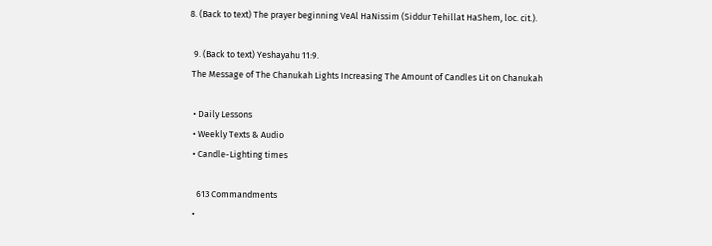8. (Back to text) The prayer beginning VeAl HaNissim (Siddur Tehillat HaShem, loc. cit.).

  9. (Back to text) Yeshayahu 11:9.
 The Message of The Chanukah Lights Increasing The Amount of Candles Lit on Chanukah

  • Daily Lessons
  • Weekly Texts & Audio
  • Candle-Lighting times

    613 Commandments
  •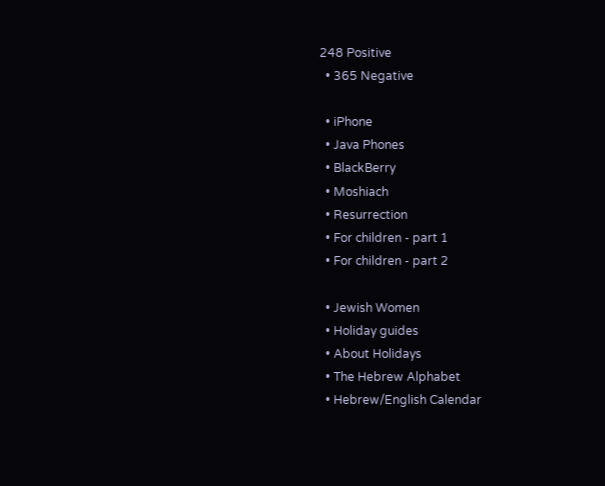248 Positive
  • 365 Negative

  • iPhone
  • Java Phones
  • BlackBerry
  • Moshiach
  • Resurrection
  • For children - part 1
  • For children - part 2

  • Jewish Women
  • Holiday guides
  • About Holidays
  • The Hebrew Alphabet
  • Hebrew/English Calendar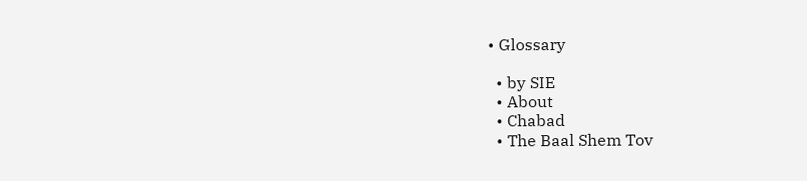• Glossary

  • by SIE
  • About
  • Chabad
  • The Baal Shem Tov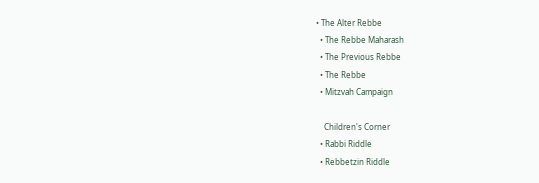• The Alter Rebbe
  • The Rebbe Maharash
  • The Previous Rebbe
  • The Rebbe
  • Mitzvah Campaign

    Children's Corner
  • Rabbi Riddle
  • Rebbetzin Riddle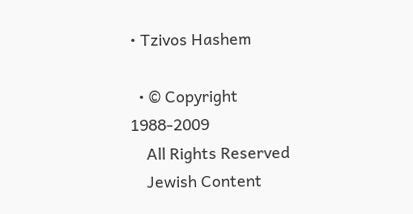• Tzivos Hashem

  • © Copyright 1988-2009
    All Rights Reserved
    Jewish Content